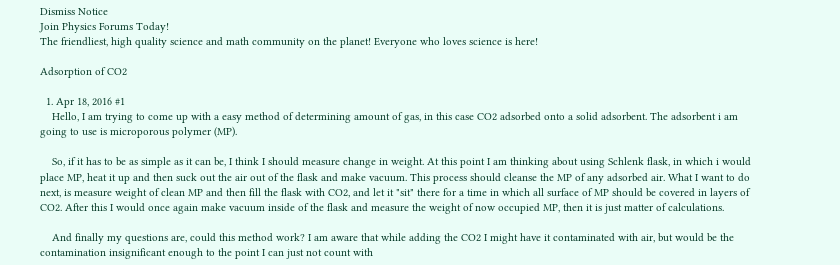Dismiss Notice
Join Physics Forums Today!
The friendliest, high quality science and math community on the planet! Everyone who loves science is here!

Adsorption of CO2

  1. Apr 18, 2016 #1
    Hello, I am trying to come up with a easy method of determining amount of gas, in this case CO2 adsorbed onto a solid adsorbent. The adsorbent i am going to use is microporous polymer (MP).

    So, if it has to be as simple as it can be, I think I should measure change in weight. At this point I am thinking about using Schlenk flask, in which i would place MP, heat it up and then suck out the air out of the flask and make vacuum. This process should cleanse the MP of any adsorbed air. What I want to do next, is measure weight of clean MP and then fill the flask with CO2, and let it "sit" there for a time in which all surface of MP should be covered in layers of CO2. After this I would once again make vacuum inside of the flask and measure the weight of now occupied MP, then it is just matter of calculations.

    And finally my questions are, could this method work? I am aware that while adding the CO2 I might have it contaminated with air, but would be the contamination insignificant enough to the point I can just not count with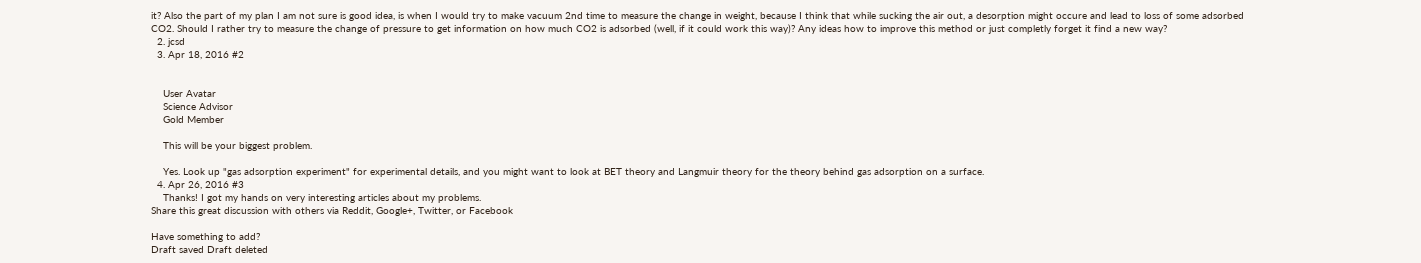it? Also the part of my plan I am not sure is good idea, is when I would try to make vacuum 2nd time to measure the change in weight, because I think that while sucking the air out, a desorption might occure and lead to loss of some adsorbed CO2. Should I rather try to measure the change of pressure to get information on how much CO2 is adsorbed (well, if it could work this way)? Any ideas how to improve this method or just completly forget it find a new way?
  2. jcsd
  3. Apr 18, 2016 #2


    User Avatar
    Science Advisor
    Gold Member

    This will be your biggest problem.

    Yes. Look up "gas adsorption experiment" for experimental details, and you might want to look at BET theory and Langmuir theory for the theory behind gas adsorption on a surface.
  4. Apr 26, 2016 #3
    Thanks! I got my hands on very interesting articles about my problems.
Share this great discussion with others via Reddit, Google+, Twitter, or Facebook

Have something to add?
Draft saved Draft deleted